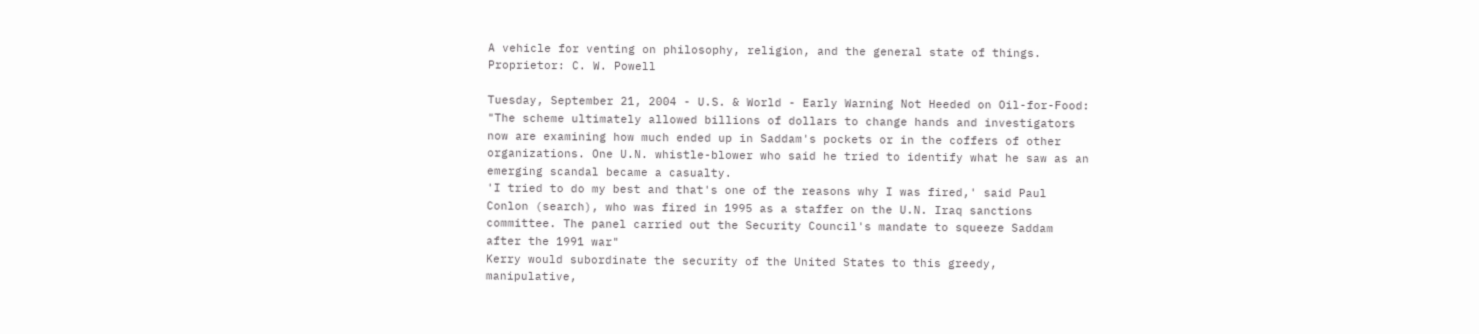A vehicle for venting on philosophy, religion, and the general state of things. Proprietor: C. W. Powell

Tuesday, September 21, 2004 - U.S. & World - Early Warning Not Heeded on Oil-for-Food: "The scheme ultimately allowed billions of dollars to change hands and investigators now are examining how much ended up in Saddam's pockets or in the coffers of other organizations. One U.N. whistle-blower who said he tried to identify what he saw as an emerging scandal became a casualty.
'I tried to do my best and that's one of the reasons why I was fired,' said Paul Conlon (search), who was fired in 1995 as a staffer on the U.N. Iraq sanctions committee. The panel carried out the Security Council's mandate to squeeze Saddam after the 1991 war"
Kerry would subordinate the security of the United States to this greedy, manipulative,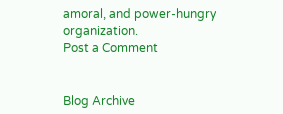amoral, and power-hungry organization.
Post a Comment


Blog Archive